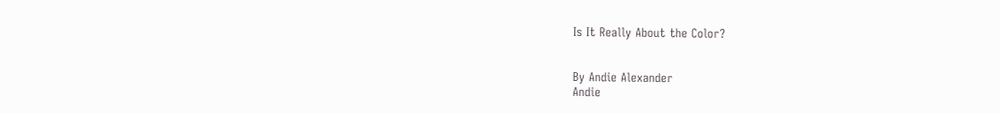Is It Really About the Color?


By Andie Alexander
Andie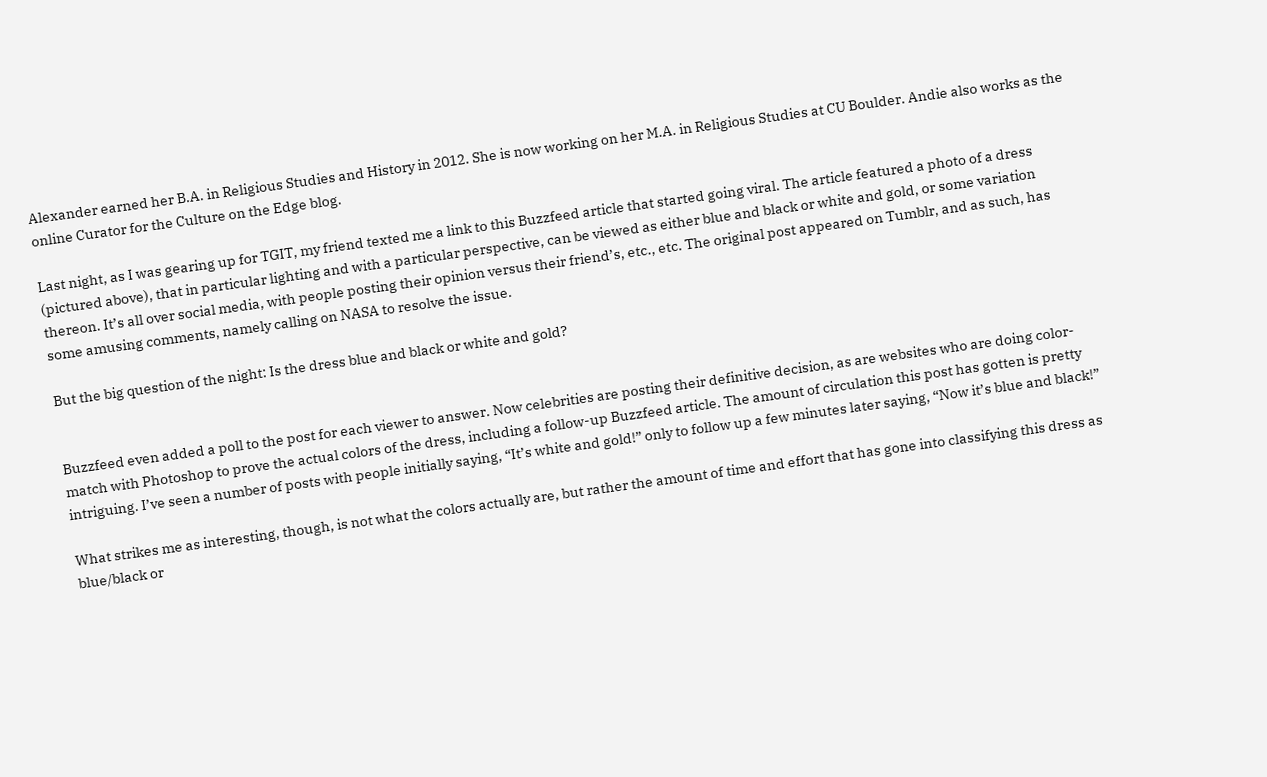Alexander earned her B.A. in Religious Studies and History in 2012. She is now working on her M.A. in Religious Studies at CU Boulder. Andie also works as the online Curator for the Culture on the Edge blog.

Last night, as I was gearing up for TGIT, my friend texted me a link to this Buzzfeed article that started going viral. The article featured a photo of a dress (pictured above), that in particular lighting and with a particular perspective, can be viewed as either blue and black or white and gold, or some variation thereon. It’s all over social media, with people posting their opinion versus their friend’s, etc., etc. The original post appeared on Tumblr, and as such, has some amusing comments, namely calling on NASA to resolve the issue.

But the big question of the night: Is the dress blue and black or white and gold?


Buzzfeed even added a poll to the post for each viewer to answer. Now celebrities are posting their definitive decision, as are websites who are doing color-match with Photoshop to prove the actual colors of the dress, including a follow-up Buzzfeed article. The amount of circulation this post has gotten is pretty intriguing. I’ve seen a number of posts with people initially saying, “It’s white and gold!” only to follow up a few minutes later saying, “Now it’s blue and black!”

What strikes me as interesting, though, is not what the colors actually are, but rather the amount of time and effort that has gone into classifying this dress as blue/black or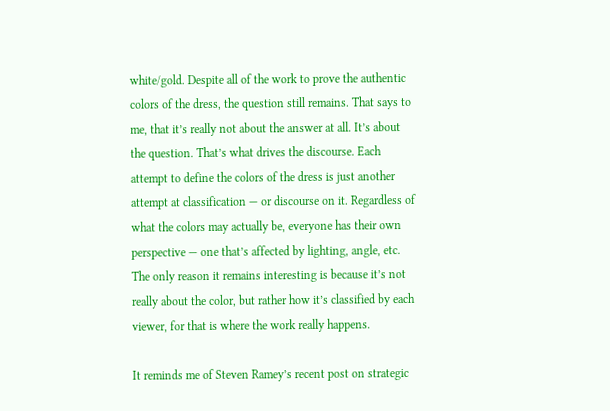white/gold. Despite all of the work to prove the authentic colors of the dress, the question still remains. That says to me, that it’s really not about the answer at all. It’s about the question. That’s what drives the discourse. Each attempt to define the colors of the dress is just another attempt at classification — or discourse on it. Regardless of what the colors may actually be, everyone has their own perspective — one that’s affected by lighting, angle, etc. The only reason it remains interesting is because it’s not really about the color, but rather how it’s classified by each viewer, for that is where the work really happens.

It reminds me of Steven Ramey’s recent post on strategic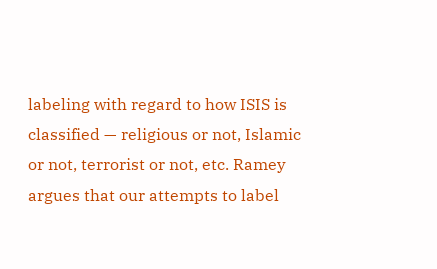labeling with regard to how ISIS is classified — religious or not, Islamic or not, terrorist or not, etc. Ramey argues that our attempts to label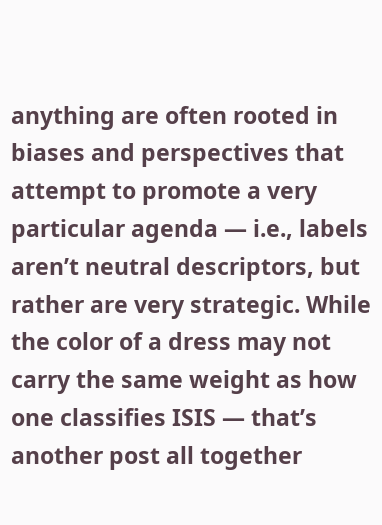anything are often rooted in biases and perspectives that attempt to promote a very particular agenda — i.e., labels aren’t neutral descriptors, but rather are very strategic. While the color of a dress may not carry the same weight as how one classifies ISIS — that’s another post all together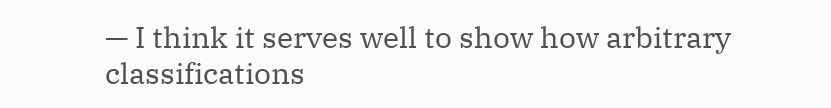— I think it serves well to show how arbitrary classifications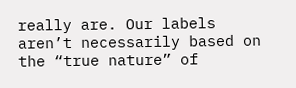really are. Our labels aren’t necessarily based on the “true nature” of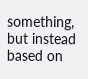something, but instead based on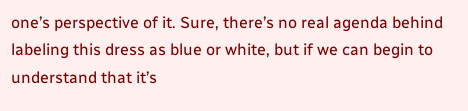one’s perspective of it. Sure, there’s no real agenda behind labeling this dress as blue or white, but if we can begin to understand that it’s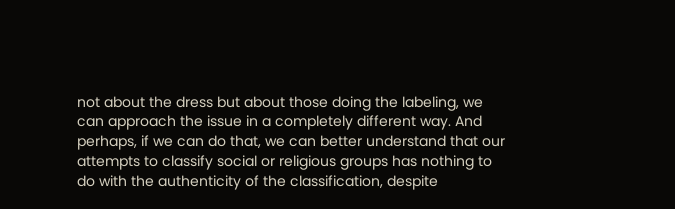not about the dress but about those doing the labeling, we can approach the issue in a completely different way. And perhaps, if we can do that, we can better understand that our attempts to classify social or religious groups has nothing to do with the authenticity of the classification, despite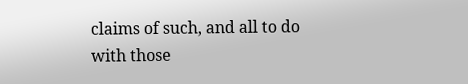claims of such, and all to do with those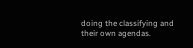doing the classifying and their own agendas.